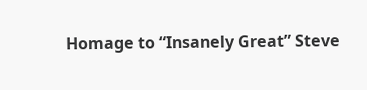Homage to “Insanely Great” Steve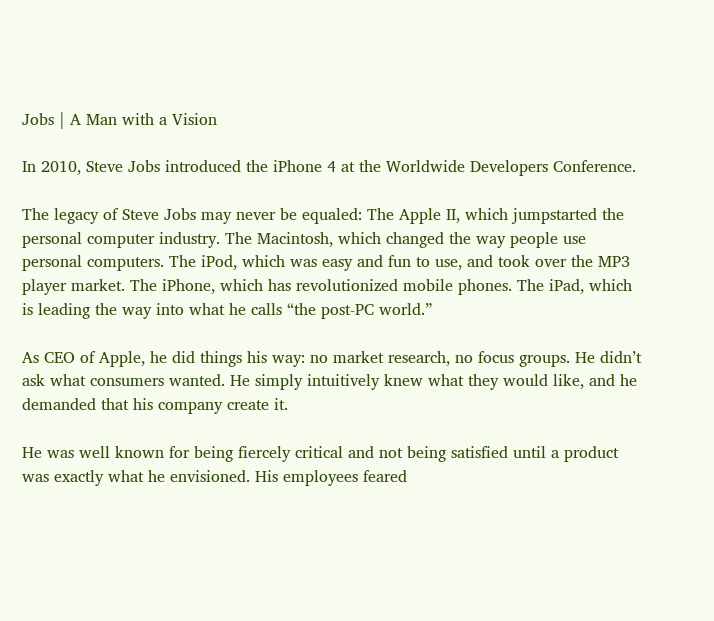Jobs | A Man with a Vision

In 2010, Steve Jobs introduced the iPhone 4 at the Worldwide Developers Conference.

The legacy of Steve Jobs may never be equaled: The Apple II, which jumpstarted the personal computer industry. The Macintosh, which changed the way people use personal computers. The iPod, which was easy and fun to use, and took over the MP3 player market. The iPhone, which has revolutionized mobile phones. The iPad, which is leading the way into what he calls “the post-PC world.”

As CEO of Apple, he did things his way: no market research, no focus groups. He didn’t ask what consumers wanted. He simply intuitively knew what they would like, and he demanded that his company create it.

He was well known for being fiercely critical and not being satisfied until a product was exactly what he envisioned. His employees feared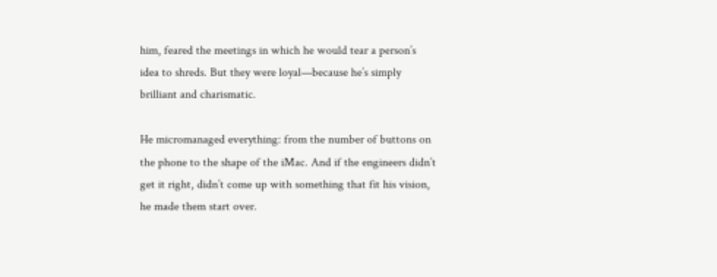him, feared the meetings in which he would tear a person’s idea to shreds. But they were loyal—because he’s simply brilliant and charismatic.

He micromanaged everything: from the number of buttons on the phone to the shape of the iMac. And if the engineers didn’t get it right, didn’t come up with something that fit his vision, he made them start over.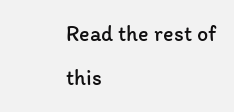Read the rest of this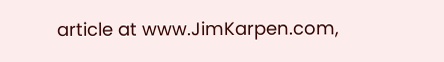article at www.JimKarpen.com,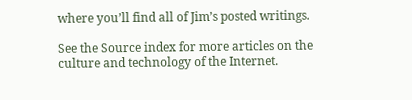where you’ll find all of Jim’s posted writings.

See the Source index for more articles on the culture and technology of the Internet.